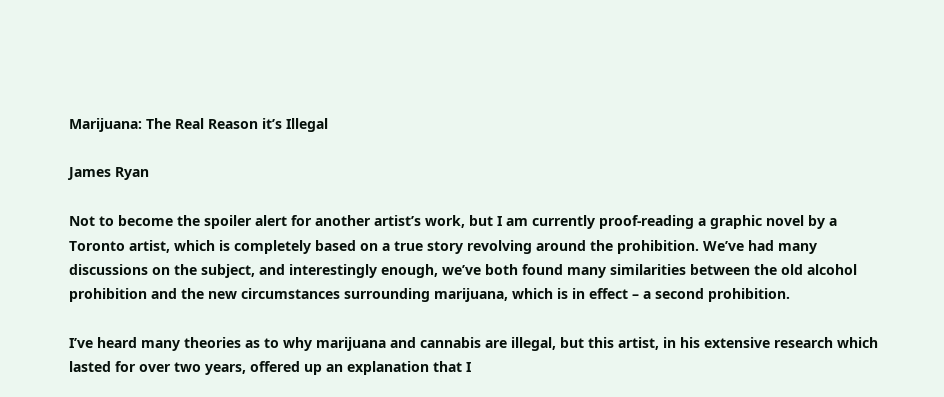Marijuana: The Real Reason it’s Illegal

James Ryan

Not to become the spoiler alert for another artist’s work, but I am currently proof-reading a graphic novel by a Toronto artist, which is completely based on a true story revolving around the prohibition. We’ve had many discussions on the subject, and interestingly enough, we’ve both found many similarities between the old alcohol prohibition and the new circumstances surrounding marijuana, which is in effect – a second prohibition.

I’ve heard many theories as to why marijuana and cannabis are illegal, but this artist, in his extensive research which lasted for over two years, offered up an explanation that I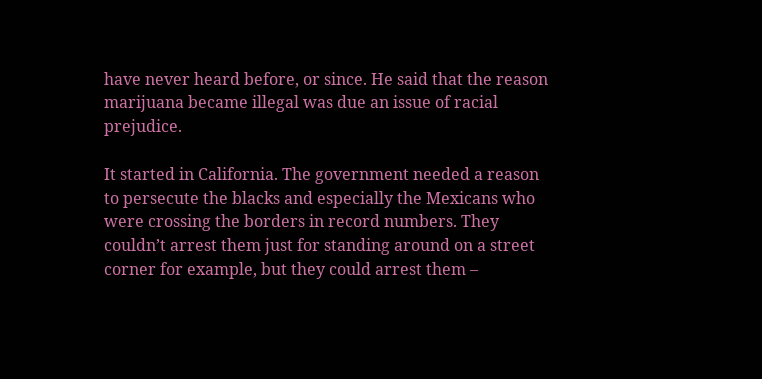have never heard before, or since. He said that the reason marijuana became illegal was due an issue of racial prejudice.

It started in California. The government needed a reason to persecute the blacks and especially the Mexicans who were crossing the borders in record numbers. They couldn’t arrest them just for standing around on a street corner for example, but they could arrest them –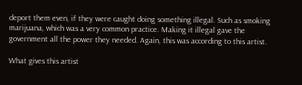deport them even, if they were caught doing something illegal. Such as smoking marijuana, which was a very common practice. Making it illegal gave the government all the power they needed. Again, this was according to this artist.

What gives this artist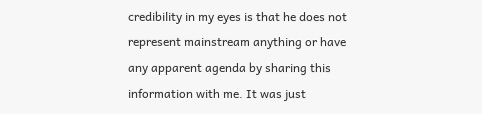credibility in my eyes is that he does not represent mainstream anything or have any apparent agenda by sharing this information with me. It was just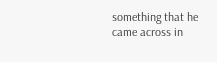something that he came across in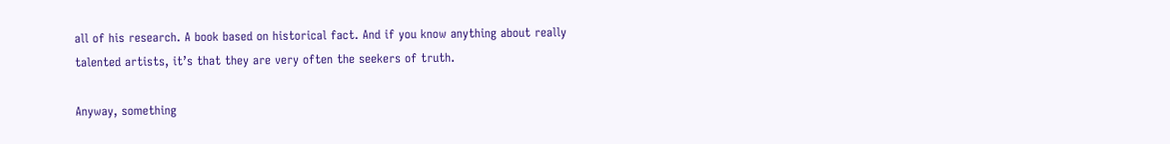all of his research. A book based on historical fact. And if you know anything about really talented artists, it’s that they are very often the seekers of truth.

Anyway, something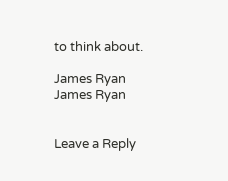to think about.

James Ryan
James Ryan


Leave a Reply